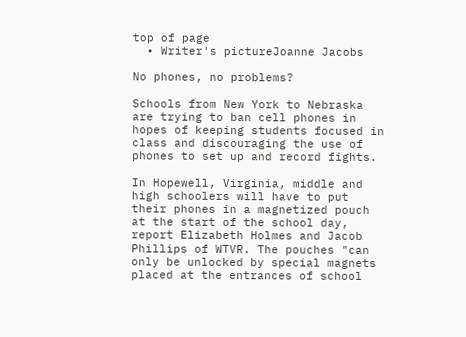top of page
  • Writer's pictureJoanne Jacobs

No phones, no problems?

Schools from New York to Nebraska are trying to ban cell phones in hopes of keeping students focused in class and discouraging the use of phones to set up and record fights.

In Hopewell, Virginia, middle and high schoolers will have to put their phones in a magnetized pouch at the start of the school day, report Elizabeth Holmes and Jacob Phillips of WTVR. The pouches "can only be unlocked by special magnets placed at the entrances of school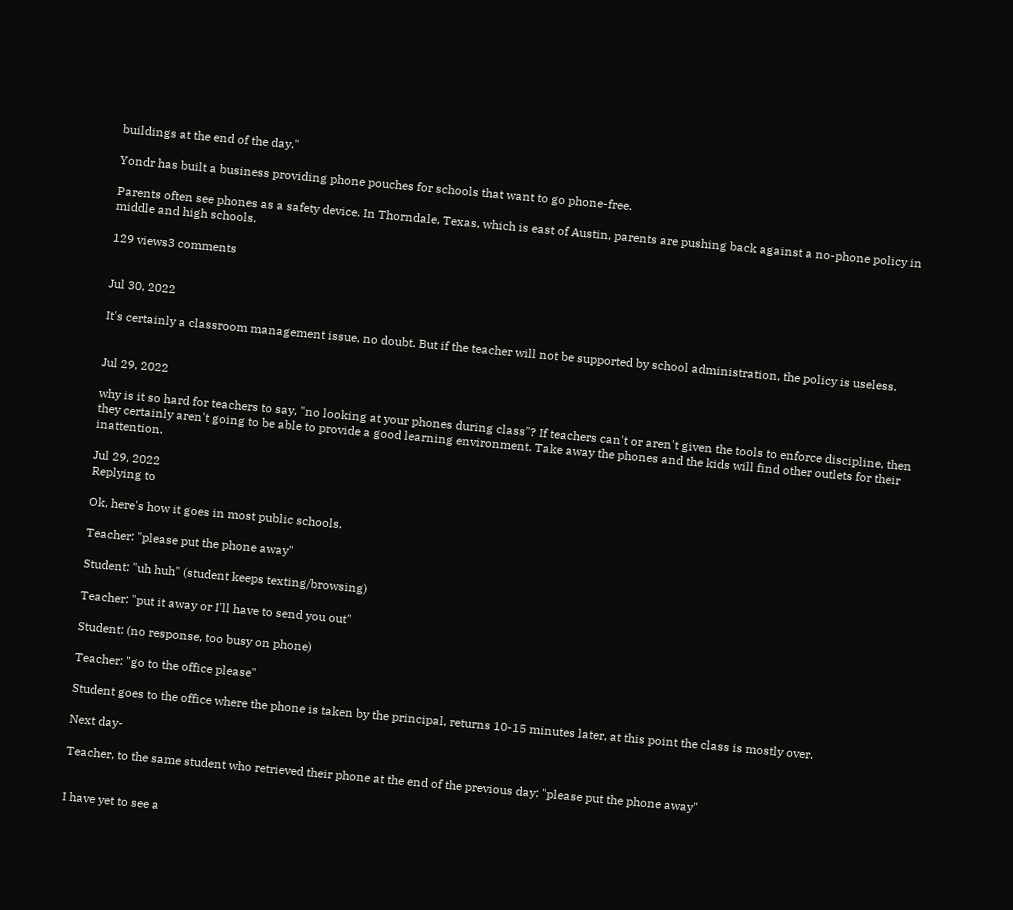buildings at the end of the day."

Yondr has built a business providing phone pouches for schools that want to go phone-free.

Parents often see phones as a safety device. In Thorndale, Texas, which is east of Austin, parents are pushing back against a no-phone policy in middle and high schools.

129 views3 comments


Jul 30, 2022

It's certainly a classroom management issue, no doubt. But if the teacher will not be supported by school administration, the policy is useless.


Jul 29, 2022

why is it so hard for teachers to say, "no looking at your phones during class"? If teachers can't or aren't given the tools to enforce discipline, then they certainly aren't going to be able to provide a good learning environment. Take away the phones and the kids will find other outlets for their inattention.

Jul 29, 2022
Replying to

Ok, here's how it goes in most public schools.

Teacher: "please put the phone away"

Student: "uh huh" (student keeps texting/browsing)

Teacher: "put it away or I'll have to send you out"

Student: (no response, too busy on phone)

Teacher: "go to the office please"

Student goes to the office where the phone is taken by the principal, returns 10-15 minutes later, at this point the class is mostly over.

Next day-

Teacher, to the same student who retrieved their phone at the end of the previous day: "please put the phone away"


I have yet to see a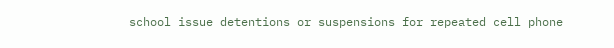school issue detentions or suspensions for repeated cell phone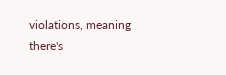violations, meaning there's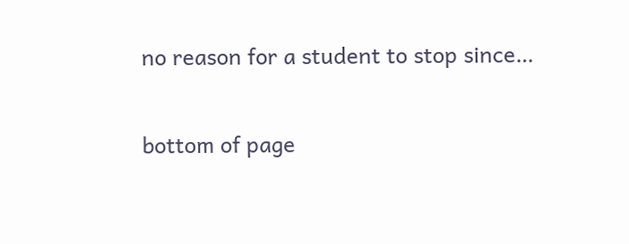no reason for a student to stop since…

bottom of page